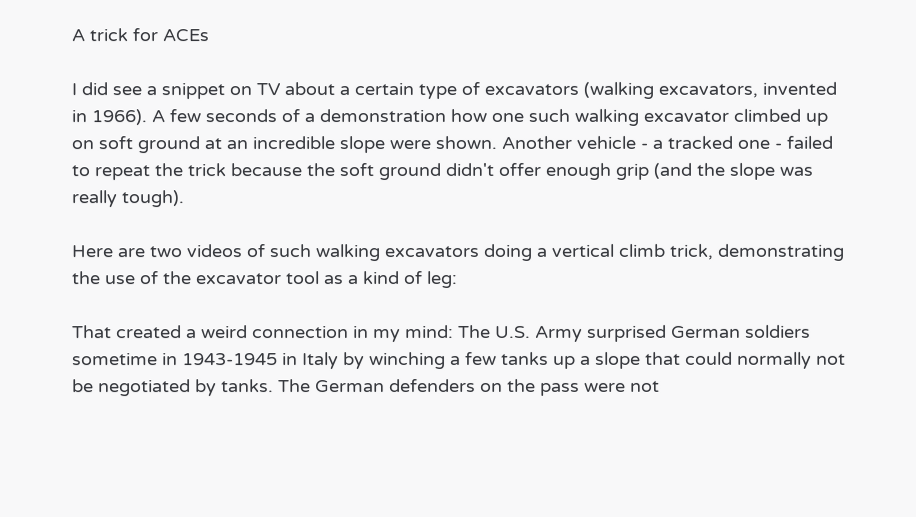A trick for ACEs

I did see a snippet on TV about a certain type of excavators (walking excavators, invented in 1966). A few seconds of a demonstration how one such walking excavator climbed up on soft ground at an incredible slope were shown. Another vehicle - a tracked one - failed to repeat the trick because the soft ground didn't offer enough grip (and the slope was really tough).

Here are two videos of such walking excavators doing a vertical climb trick, demonstrating the use of the excavator tool as a kind of leg:

That created a weird connection in my mind: The U.S. Army surprised German soldiers sometime in 1943-1945 in Italy by winching a few tanks up a slope that could normally not be negotiated by tanks. The German defenders on the pass were not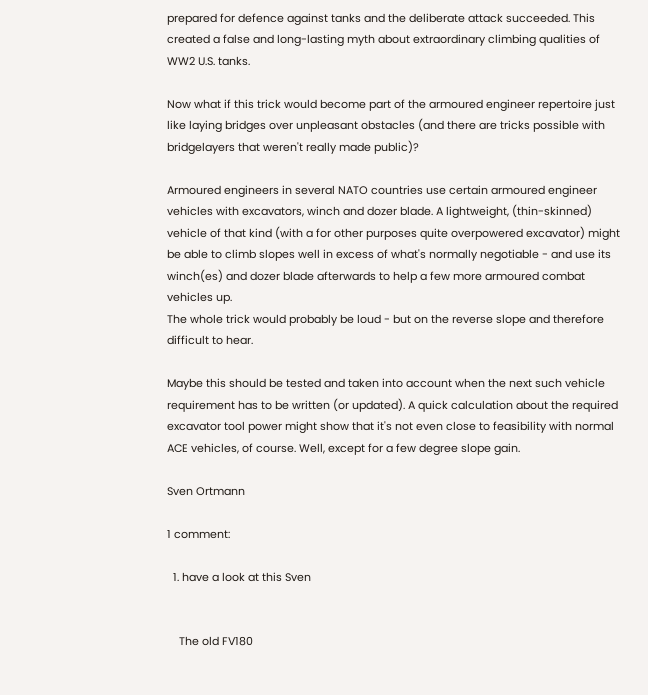prepared for defence against tanks and the deliberate attack succeeded. This created a false and long-lasting myth about extraordinary climbing qualities of WW2 U.S. tanks.

Now what if this trick would become part of the armoured engineer repertoire just like laying bridges over unpleasant obstacles (and there are tricks possible with bridgelayers that weren't really made public)?

Armoured engineers in several NATO countries use certain armoured engineer vehicles with excavators, winch and dozer blade. A lightweight, (thin-skinned) vehicle of that kind (with a for other purposes quite overpowered excavator) might be able to climb slopes well in excess of what's normally negotiable - and use its winch(es) and dozer blade afterwards to help a few more armoured combat vehicles up.
The whole trick would probably be loud - but on the reverse slope and therefore difficult to hear.

Maybe this should be tested and taken into account when the next such vehicle requirement has to be written (or updated). A quick calculation about the required excavator tool power might show that it's not even close to feasibility with normal ACE vehicles, of course. Well, except for a few degree slope gain.

Sven Ortmann

1 comment:

  1. have a look at this Sven


    The old FV180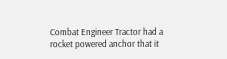Combat Engineer Tractor had a rocket powered anchor that it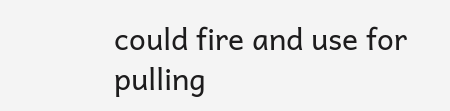could fire and use for pulling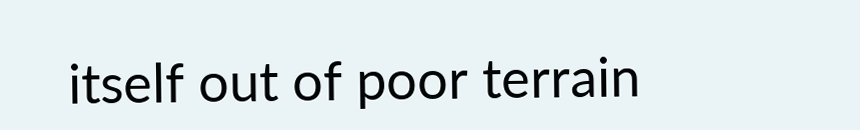itself out of poor terrain